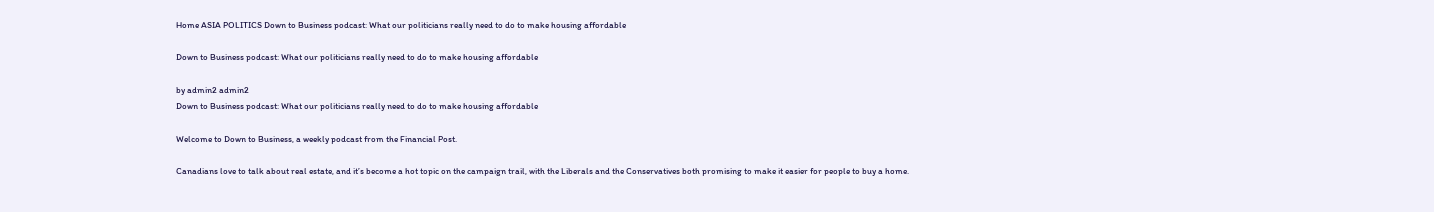Home ASIA POLITICS Down to Business podcast: What our politicians really need to do to make housing affordable

Down to Business podcast: What our politicians really need to do to make housing affordable

by admin2 admin2
Down to Business podcast: What our politicians really need to do to make housing affordable

Welcome to Down to Business, a weekly podcast from the Financial Post.

Canadians love to talk about real estate, and it’s become a hot topic on the campaign trail, with the Liberals and the Conservatives both promising to make it easier for people to buy a home.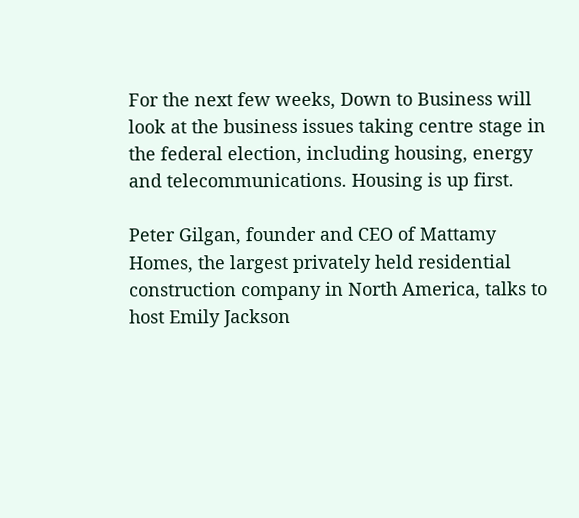For the next few weeks, Down to Business will look at the business issues taking centre stage in the federal election, including housing, energy and telecommunications. Housing is up first.

Peter Gilgan, founder and CEO of Mattamy Homes, the largest privately held residential construction company in North America, talks to host Emily Jackson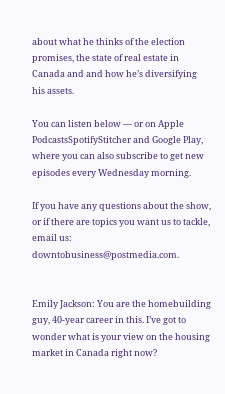about what he thinks of the election promises, the state of real estate in Canada and and how he’s diversifying his assets.

You can listen below — or on Apple PodcastsSpotifyStitcher and Google Play, where you can also subscribe to get new episodes every Wednesday morning.

If you have any questions about the show, or if there are topics you want us to tackle, email us: downtobusiness@postmedia.com.


Emily Jackson: You are the homebuilding guy, 40-year career in this. I’ve got to wonder what is your view on the housing market in Canada right now?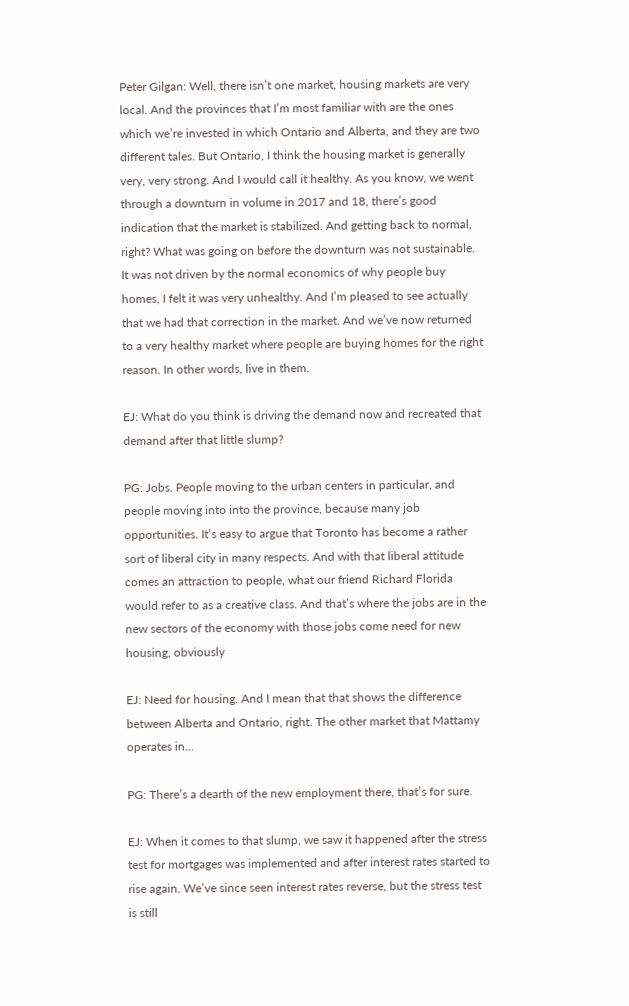Peter Gilgan: Well, there isn’t one market, housing markets are very local. And the provinces that I’m most familiar with are the ones which we’re invested in which Ontario and Alberta, and they are two different tales. But Ontario, I think the housing market is generally very, very strong. And I would call it healthy. As you know, we went through a downturn in volume in 2017 and 18, there’s good indication that the market is stabilized. And getting back to normal, right? What was going on before the downturn was not sustainable. It was not driven by the normal economics of why people buy homes, I felt it was very unhealthy. And I’m pleased to see actually that we had that correction in the market. And we’ve now returned to a very healthy market where people are buying homes for the right reason. In other words, live in them.

EJ: What do you think is driving the demand now and recreated that demand after that little slump?

PG: Jobs. People moving to the urban centers in particular, and people moving into into the province, because many job opportunities. It’s easy to argue that Toronto has become a rather sort of liberal city in many respects. And with that liberal attitude comes an attraction to people, what our friend Richard Florida would refer to as a creative class. And that’s where the jobs are in the new sectors of the economy with those jobs come need for new housing, obviously

EJ: Need for housing. And I mean that that shows the difference between Alberta and Ontario, right. The other market that Mattamy operates in…

PG: There’s a dearth of the new employment there, that’s for sure.

EJ: When it comes to that slump, we saw it happened after the stress test for mortgages was implemented and after interest rates started to rise again. We’ve since seen interest rates reverse, but the stress test is still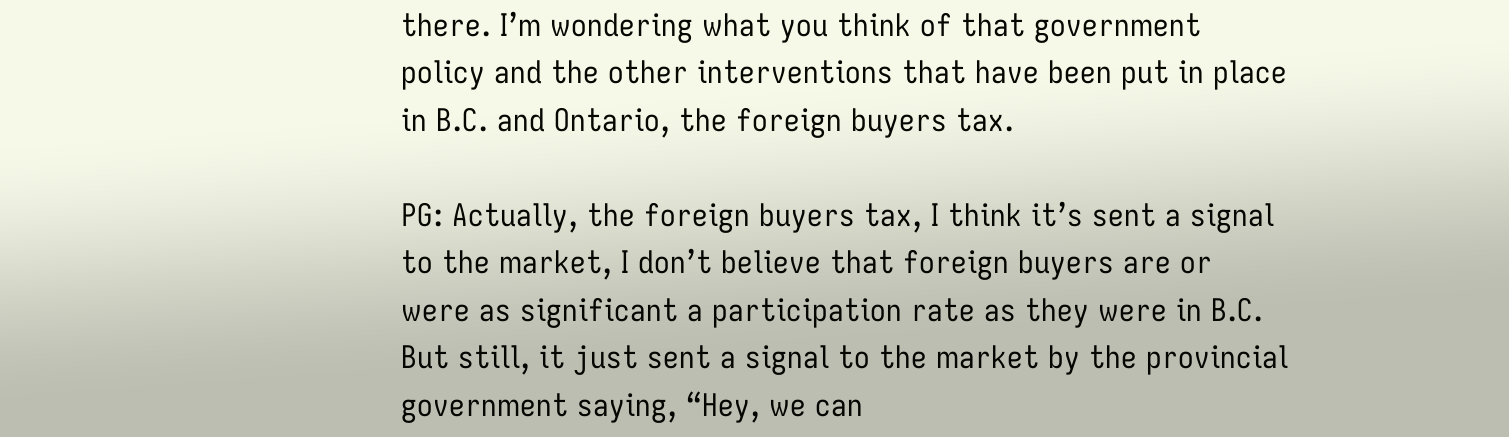there. I’m wondering what you think of that government policy and the other interventions that have been put in place in B.C. and Ontario, the foreign buyers tax.

PG: Actually, the foreign buyers tax, I think it’s sent a signal to the market, I don’t believe that foreign buyers are or were as significant a participation rate as they were in B.C. But still, it just sent a signal to the market by the provincial government saying, “Hey, we can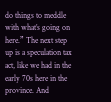do things to meddle with what’s going on here.” The next step up is a speculation tax act, like we had in the early 70s here in the province. And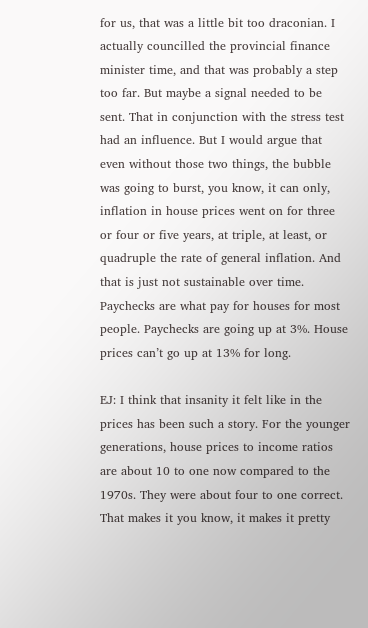for us, that was a little bit too draconian. I actually councilled the provincial finance minister time, and that was probably a step too far. But maybe a signal needed to be sent. That in conjunction with the stress test had an influence. But I would argue that even without those two things, the bubble was going to burst, you know, it can only, inflation in house prices went on for three or four or five years, at triple, at least, or quadruple the rate of general inflation. And that is just not sustainable over time. Paychecks are what pay for houses for most people. Paychecks are going up at 3%. House prices can’t go up at 13% for long.

EJ: I think that insanity it felt like in the prices has been such a story. For the younger generations, house prices to income ratios are about 10 to one now compared to the 1970s. They were about four to one correct. That makes it you know, it makes it pretty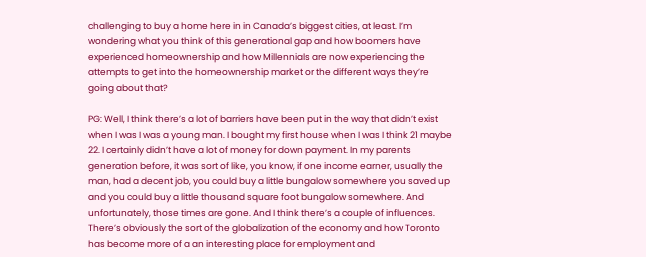challenging to buy a home here in in Canada’s biggest cities, at least. I’m wondering what you think of this generational gap and how boomers have experienced homeownership and how Millennials are now experiencing the attempts to get into the homeownership market or the different ways they’re going about that?

PG: Well, I think there’s a lot of barriers have been put in the way that didn’t exist when I was I was a young man. I bought my first house when I was I think 21 maybe 22. I certainly didn’t have a lot of money for down payment. In my parents generation before, it was sort of like, you know, if one income earner, usually the man, had a decent job, you could buy a little bungalow somewhere you saved up and you could buy a little thousand square foot bungalow somewhere. And unfortunately, those times are gone. And I think there’s a couple of influences. There’s obviously the sort of the globalization of the economy and how Toronto has become more of a an interesting place for employment and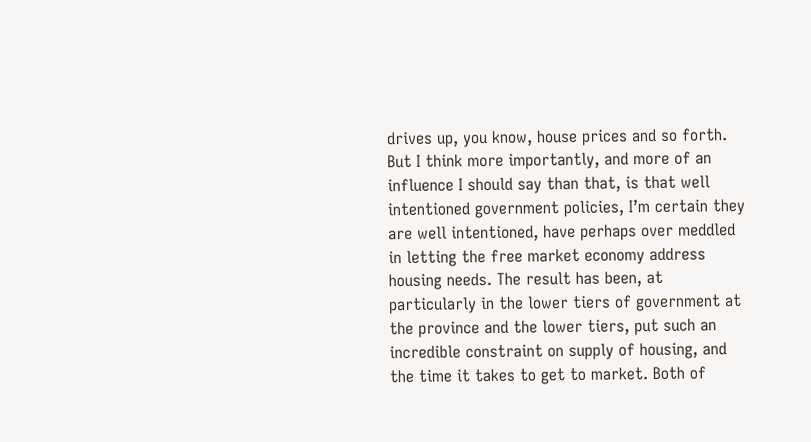drives up, you know, house prices and so forth. But I think more importantly, and more of an influence I should say than that, is that well intentioned government policies, I’m certain they are well intentioned, have perhaps over meddled in letting the free market economy address housing needs. The result has been, at particularly in the lower tiers of government at the province and the lower tiers, put such an incredible constraint on supply of housing, and the time it takes to get to market. Both of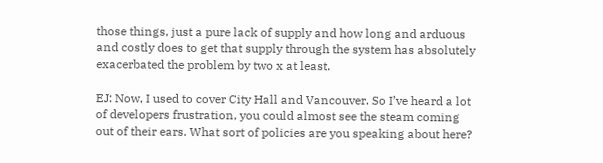those things, just a pure lack of supply and how long and arduous and costly does to get that supply through the system has absolutely exacerbated the problem by two x at least.

EJ: Now, I used to cover City Hall and Vancouver. So I’ve heard a lot of developers frustration, you could almost see the steam coming out of their ears. What sort of policies are you speaking about here?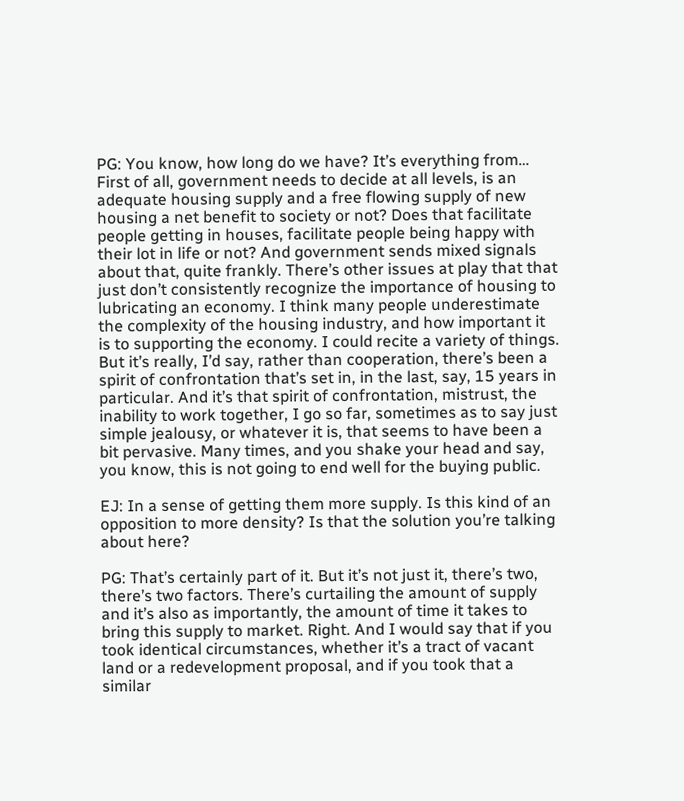PG: You know, how long do we have? It’s everything from… First of all, government needs to decide at all levels, is an adequate housing supply and a free flowing supply of new housing a net benefit to society or not? Does that facilitate people getting in houses, facilitate people being happy with their lot in life or not? And government sends mixed signals about that, quite frankly. There’s other issues at play that that just don’t consistently recognize the importance of housing to lubricating an economy. I think many people underestimate the complexity of the housing industry, and how important it is to supporting the economy. I could recite a variety of things. But it’s really, I’d say, rather than cooperation, there’s been a spirit of confrontation that’s set in, in the last, say, 15 years in particular. And it’s that spirit of confrontation, mistrust, the inability to work together, I go so far, sometimes as to say just simple jealousy, or whatever it is, that seems to have been a bit pervasive. Many times, and you shake your head and say, you know, this is not going to end well for the buying public.

EJ: In a sense of getting them more supply. Is this kind of an opposition to more density? Is that the solution you’re talking about here?

PG: That’s certainly part of it. But it’s not just it, there’s two, there’s two factors. There’s curtailing the amount of supply and it’s also as importantly, the amount of time it takes to bring this supply to market. Right. And I would say that if you took identical circumstances, whether it’s a tract of vacant land or a redevelopment proposal, and if you took that a similar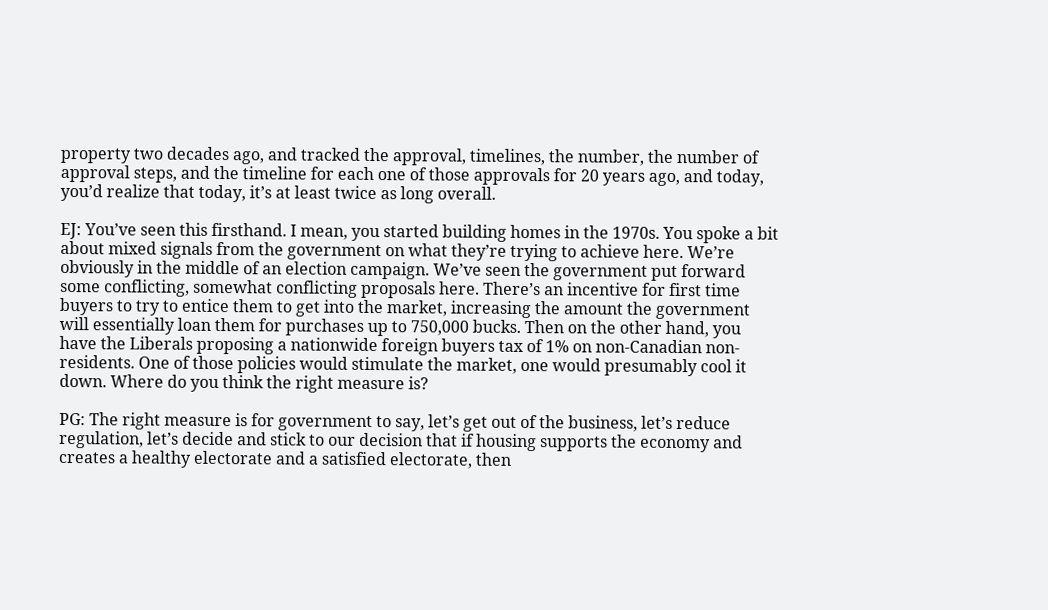property two decades ago, and tracked the approval, timelines, the number, the number of approval steps, and the timeline for each one of those approvals for 20 years ago, and today, you’d realize that today, it’s at least twice as long overall.

EJ: You’ve seen this firsthand. I mean, you started building homes in the 1970s. You spoke a bit about mixed signals from the government on what they’re trying to achieve here. We’re obviously in the middle of an election campaign. We’ve seen the government put forward some conflicting, somewhat conflicting proposals here. There’s an incentive for first time buyers to try to entice them to get into the market, increasing the amount the government will essentially loan them for purchases up to 750,000 bucks. Then on the other hand, you have the Liberals proposing a nationwide foreign buyers tax of 1% on non-Canadian non-residents. One of those policies would stimulate the market, one would presumably cool it down. Where do you think the right measure is?

PG: The right measure is for government to say, let’s get out of the business, let’s reduce regulation, let’s decide and stick to our decision that if housing supports the economy and creates a healthy electorate and a satisfied electorate, then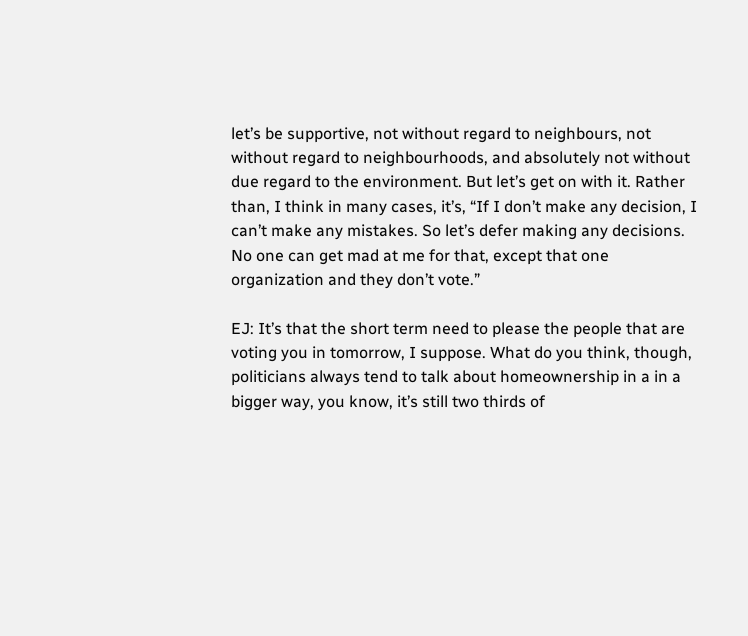let’s be supportive, not without regard to neighbours, not without regard to neighbourhoods, and absolutely not without due regard to the environment. But let’s get on with it. Rather than, I think in many cases, it’s, “If I don’t make any decision, I can’t make any mistakes. So let’s defer making any decisions. No one can get mad at me for that, except that one organization and they don’t vote.”

EJ: It’s that the short term need to please the people that are voting you in tomorrow, I suppose. What do you think, though, politicians always tend to talk about homeownership in a in a bigger way, you know, it’s still two thirds of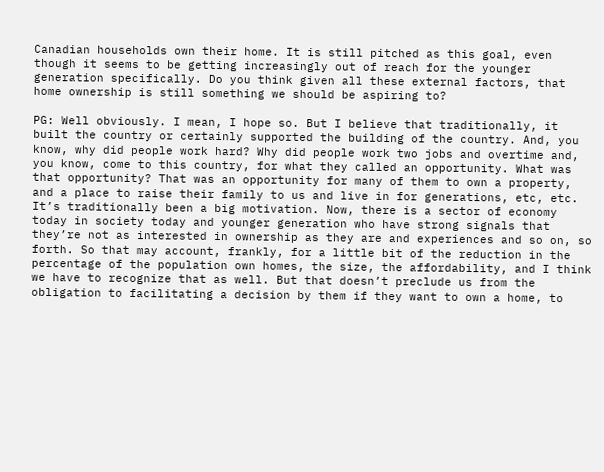Canadian households own their home. It is still pitched as this goal, even though it seems to be getting increasingly out of reach for the younger generation specifically. Do you think given all these external factors, that home ownership is still something we should be aspiring to?

PG: Well obviously. I mean, I hope so. But I believe that traditionally, it built the country or certainly supported the building of the country. And, you know, why did people work hard? Why did people work two jobs and overtime and, you know, come to this country, for what they called an opportunity. What was that opportunity? That was an opportunity for many of them to own a property, and a place to raise their family to us and live in for generations, etc, etc. It’s traditionally been a big motivation. Now, there is a sector of economy today in society today and younger generation who have strong signals that they’re not as interested in ownership as they are and experiences and so on, so forth. So that may account, frankly, for a little bit of the reduction in the percentage of the population own homes, the size, the affordability, and I think we have to recognize that as well. But that doesn’t preclude us from the obligation to facilitating a decision by them if they want to own a home, to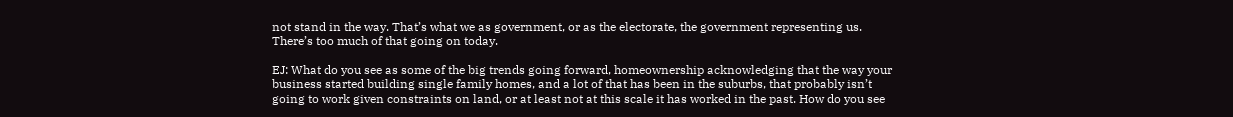not stand in the way. That’s what we as government, or as the electorate, the government representing us. There’s too much of that going on today.

EJ: What do you see as some of the big trends going forward, homeownership acknowledging that the way your business started building single family homes, and a lot of that has been in the suburbs, that probably isn’t going to work given constraints on land, or at least not at this scale it has worked in the past. How do you see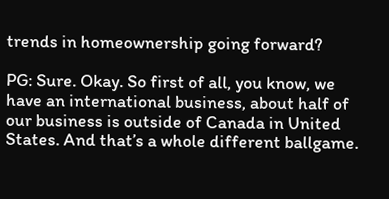trends in homeownership going forward?

PG: Sure. Okay. So first of all, you know, we have an international business, about half of our business is outside of Canada in United States. And that’s a whole different ballgame.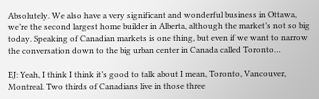Absolutely. We also have a very significant and wonderful business in Ottawa, we’re the second largest home builder in Alberta, although the market’s not so big today. Speaking of Canadian markets is one thing, but even if we want to narrow the conversation down to the big urban center in Canada called Toronto…

EJ: Yeah, I think I think it’s good to talk about I mean, Toronto, Vancouver, Montreal. Two thirds of Canadians live in those three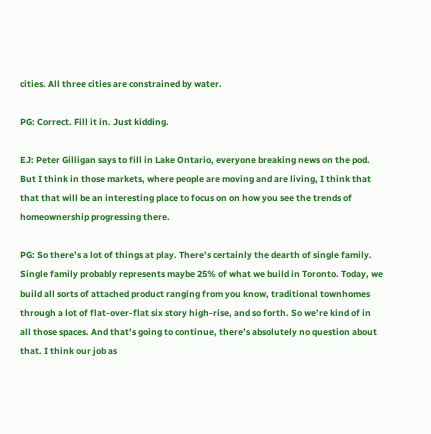cities. All three cities are constrained by water.

PG: Correct. Fill it in. Just kidding.

EJ: Peter Gilligan says to fill in Lake Ontario, everyone breaking news on the pod. But I think in those markets, where people are moving and are living, I think that that that will be an interesting place to focus on on how you see the trends of homeownership progressing there.

PG: So there’s a lot of things at play. There’s certainly the dearth of single family. Single family probably represents maybe 25% of what we build in Toronto. Today, we build all sorts of attached product ranging from you know, traditional townhomes through a lot of flat-over-flat six story high-rise, and so forth. So we’re kind of in all those spaces. And that’s going to continue, there’s absolutely no question about that. I think our job as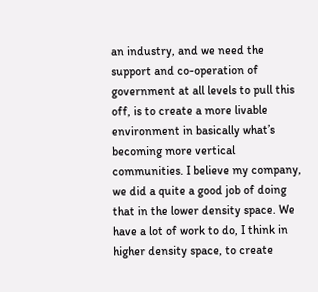an industry, and we need the support and co-operation of government at all levels to pull this off, is to create a more livable environment in basically what’s becoming more vertical communities. I believe my company, we did a quite a good job of doing that in the lower density space. We have a lot of work to do, I think in higher density space, to create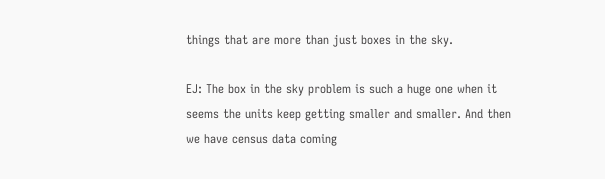things that are more than just boxes in the sky.

EJ: The box in the sky problem is such a huge one when it seems the units keep getting smaller and smaller. And then we have census data coming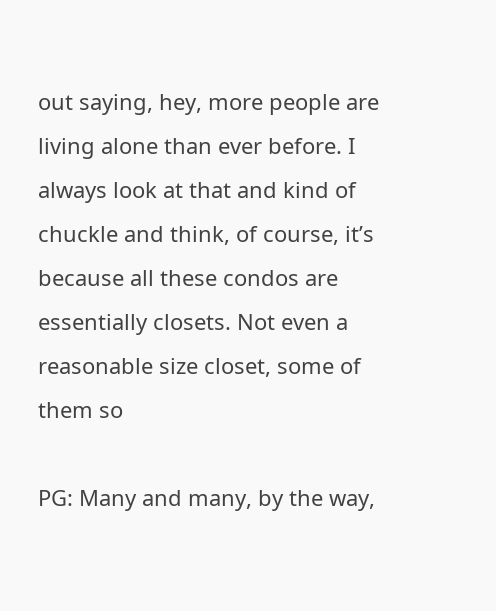out saying, hey, more people are living alone than ever before. I always look at that and kind of chuckle and think, of course, it’s because all these condos are essentially closets. Not even a reasonable size closet, some of them so

PG: Many and many, by the way,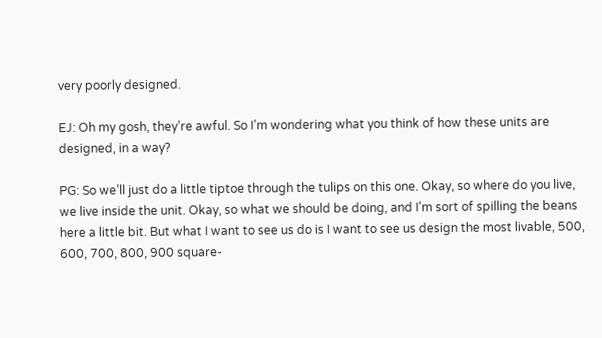very poorly designed.

EJ: Oh my gosh, they’re awful. So I’m wondering what you think of how these units are designed, in a way?

PG: So we’ll just do a little tiptoe through the tulips on this one. Okay, so where do you live, we live inside the unit. Okay, so what we should be doing, and I’m sort of spilling the beans here a little bit. But what I want to see us do is I want to see us design the most livable, 500, 600, 700, 800, 900 square-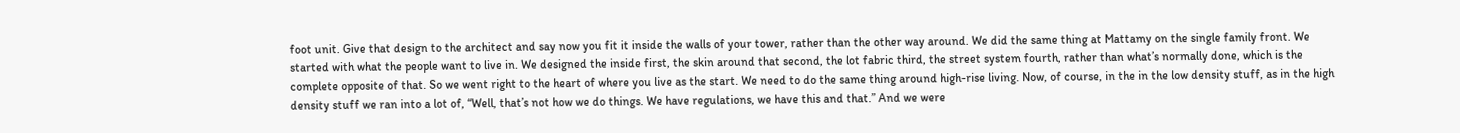foot unit. Give that design to the architect and say now you fit it inside the walls of your tower, rather than the other way around. We did the same thing at Mattamy on the single family front. We started with what the people want to live in. We designed the inside first, the skin around that second, the lot fabric third, the street system fourth, rather than what’s normally done, which is the complete opposite of that. So we went right to the heart of where you live as the start. We need to do the same thing around high-rise living. Now, of course, in the in the low density stuff, as in the high density stuff we ran into a lot of, “Well, that’s not how we do things. We have regulations, we have this and that.” And we were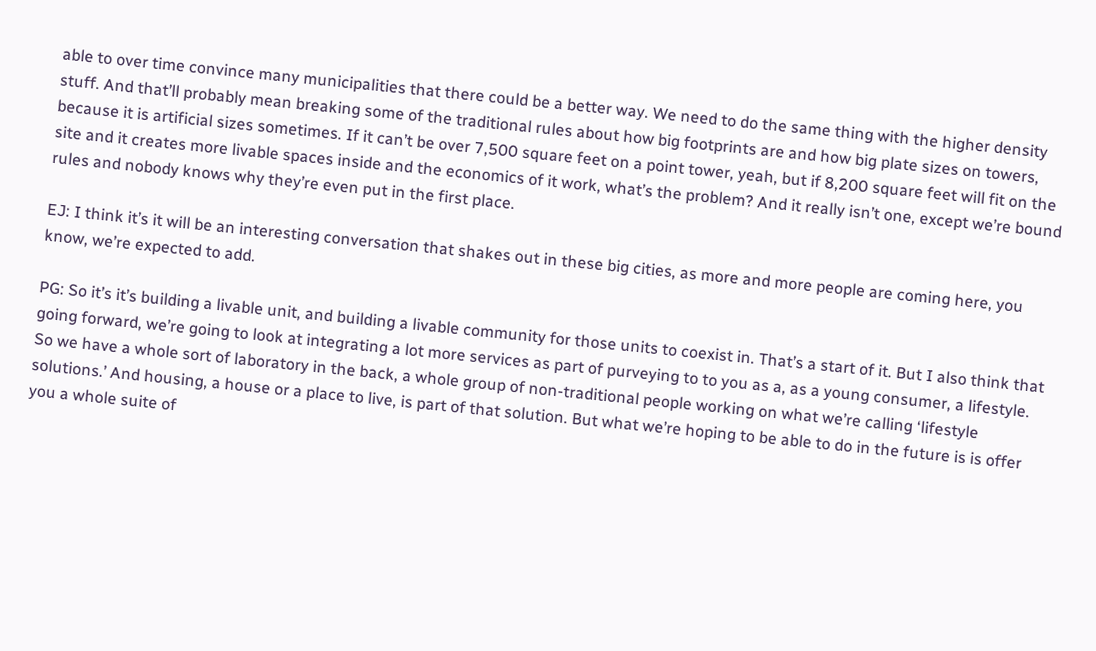able to over time convince many municipalities that there could be a better way. We need to do the same thing with the higher density stuff. And that’ll probably mean breaking some of the traditional rules about how big footprints are and how big plate sizes on towers, because it is artificial sizes sometimes. If it can’t be over 7,500 square feet on a point tower, yeah, but if 8,200 square feet will fit on the site and it creates more livable spaces inside and the economics of it work, what’s the problem? And it really isn’t one, except we’re bound rules and nobody knows why they’re even put in the first place.

EJ: I think it’s it will be an interesting conversation that shakes out in these big cities, as more and more people are coming here, you know, we’re expected to add.

PG: So it’s it’s building a livable unit, and building a livable community for those units to coexist in. That’s a start of it. But I also think that going forward, we’re going to look at integrating a lot more services as part of purveying to to you as a, as a young consumer, a lifestyle. So we have a whole sort of laboratory in the back, a whole group of non-traditional people working on what we’re calling ‘lifestyle solutions.’ And housing, a house or a place to live, is part of that solution. But what we’re hoping to be able to do in the future is is offer you a whole suite of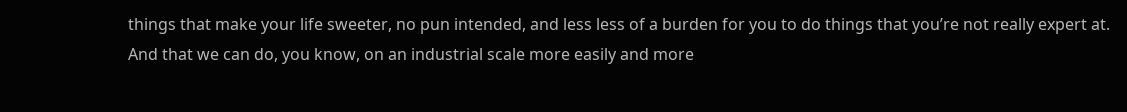things that make your life sweeter, no pun intended, and less less of a burden for you to do things that you’re not really expert at. And that we can do, you know, on an industrial scale more easily and more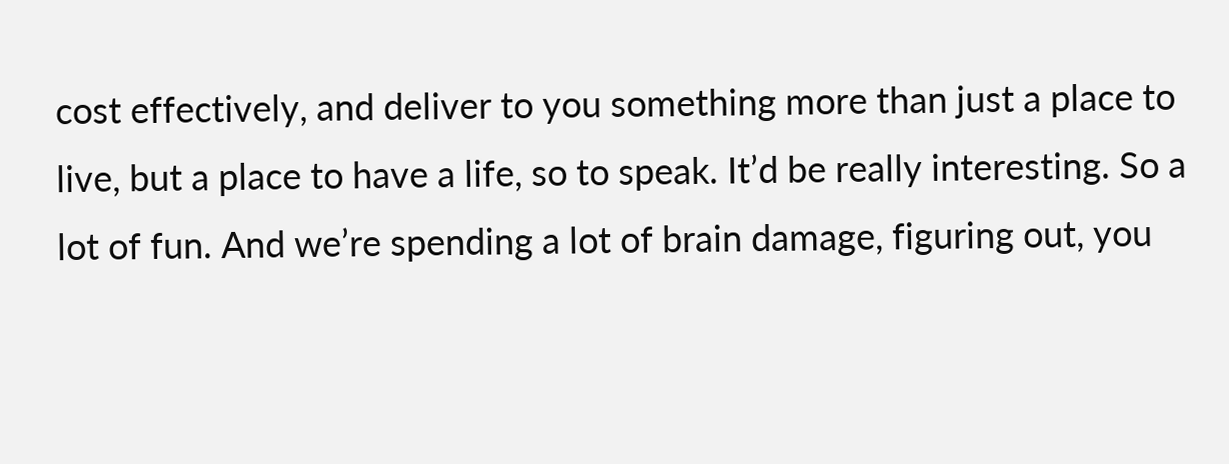cost effectively, and deliver to you something more than just a place to live, but a place to have a life, so to speak. It’d be really interesting. So a lot of fun. And we’re spending a lot of brain damage, figuring out, you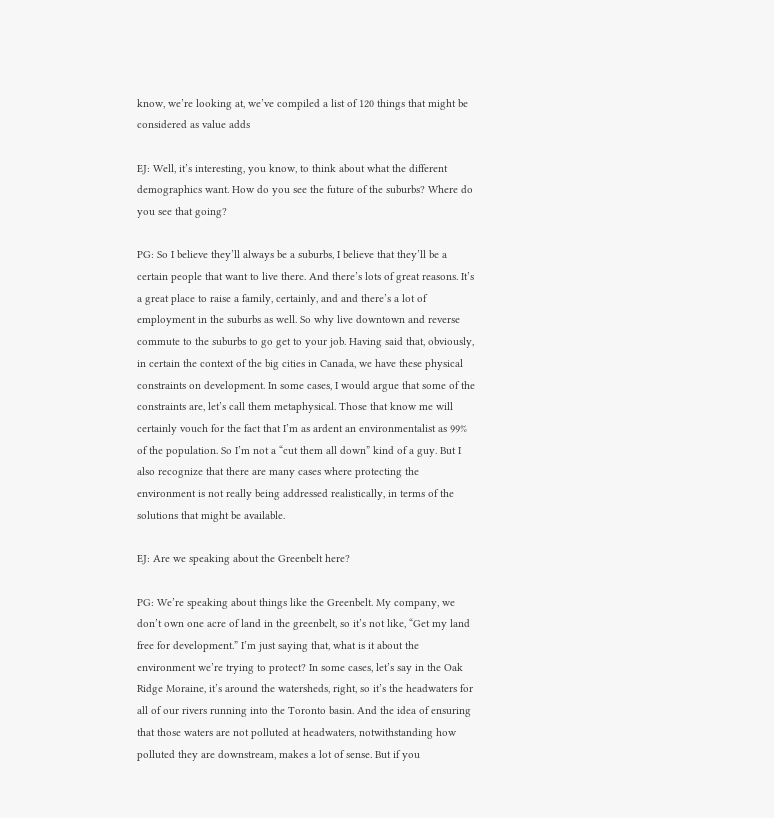know, we’re looking at, we’ve compiled a list of 120 things that might be considered as value adds

EJ: Well, it’s interesting, you know, to think about what the different demographics want. How do you see the future of the suburbs? Where do you see that going?

PG: So I believe they’ll always be a suburbs, I believe that they’ll be a certain people that want to live there. And there’s lots of great reasons. It’s a great place to raise a family, certainly, and and there’s a lot of employment in the suburbs as well. So why live downtown and reverse commute to the suburbs to go get to your job. Having said that, obviously, in certain the context of the big cities in Canada, we have these physical constraints on development. In some cases, I would argue that some of the constraints are, let’s call them metaphysical. Those that know me will certainly vouch for the fact that I’m as ardent an environmentalist as 99% of the population. So I’m not a “cut them all down” kind of a guy. But I also recognize that there are many cases where protecting the environment is not really being addressed realistically, in terms of the solutions that might be available.

EJ: Are we speaking about the Greenbelt here?

PG: We’re speaking about things like the Greenbelt. My company, we don’t own one acre of land in the greenbelt, so it’s not like, “Get my land free for development.” I’m just saying that, what is it about the environment we’re trying to protect? In some cases, let’s say in the Oak Ridge Moraine, it’s around the watersheds, right, so it’s the headwaters for all of our rivers running into the Toronto basin. And the idea of ensuring that those waters are not polluted at headwaters, notwithstanding how polluted they are downstream, makes a lot of sense. But if you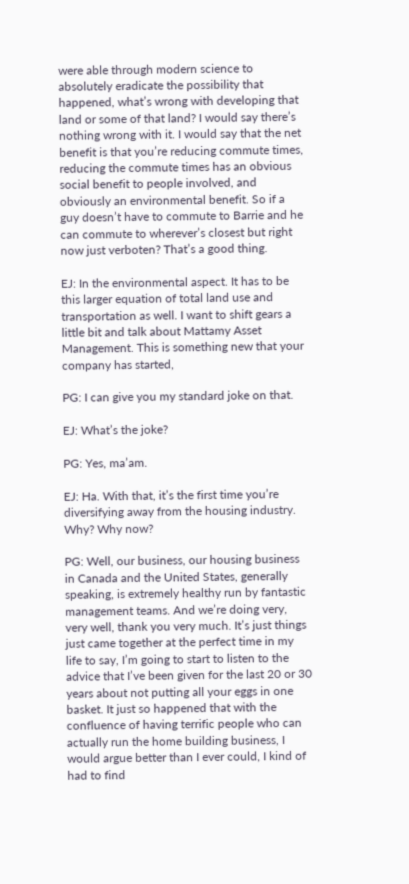were able through modern science to absolutely eradicate the possibility that happened, what’s wrong with developing that land or some of that land? I would say there’s nothing wrong with it. I would say that the net benefit is that you’re reducing commute times, reducing the commute times has an obvious social benefit to people involved, and obviously an environmental benefit. So if a guy doesn’t have to commute to Barrie and he can commute to wherever’s closest but right now just verboten? That’s a good thing.

EJ: In the environmental aspect. It has to be this larger equation of total land use and transportation as well. I want to shift gears a little bit and talk about Mattamy Asset Management. This is something new that your company has started,

PG: I can give you my standard joke on that.

EJ: What’s the joke?

PG: Yes, ma’am.

EJ: Ha. With that, it’s the first time you’re diversifying away from the housing industry. Why? Why now?

PG: Well, our business, our housing business in Canada and the United States, generally speaking, is extremely healthy run by fantastic management teams. And we’re doing very, very well, thank you very much. It’s just things just came together at the perfect time in my life to say, I’m going to start to listen to the advice that I’ve been given for the last 20 or 30 years about not putting all your eggs in one basket. It just so happened that with the confluence of having terrific people who can actually run the home building business, I would argue better than I ever could, I kind of had to find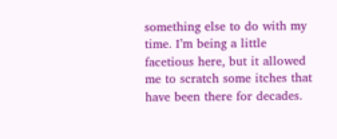something else to do with my time. I’m being a little facetious here, but it allowed me to scratch some itches that have been there for decades.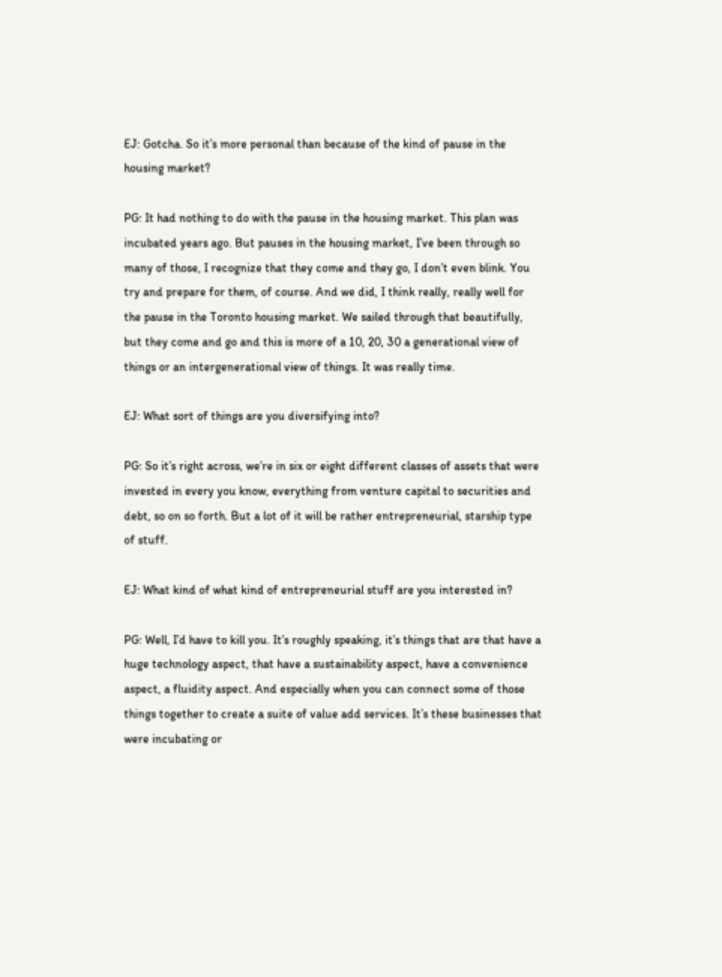EJ: Gotcha. So it’s more personal than because of the kind of pause in the housing market?

PG: It had nothing to do with the pause in the housing market. This plan was incubated years ago. But pauses in the housing market, I’ve been through so many of those, I recognize that they come and they go, I don’t even blink. You try and prepare for them, of course. And we did, I think really, really well for the pause in the Toronto housing market. We sailed through that beautifully, but they come and go and this is more of a 10, 20, 30 a generational view of things or an intergenerational view of things. It was really time.

EJ: What sort of things are you diversifying into?

PG: So it’s right across, we’re in six or eight different classes of assets that were invested in every you know, everything from venture capital to securities and debt, so on so forth. But a lot of it will be rather entrepreneurial, starship type of stuff.

EJ: What kind of what kind of entrepreneurial stuff are you interested in?

PG: Well, I’d have to kill you. It’s roughly speaking, it’s things that are that have a huge technology aspect, that have a sustainability aspect, have a convenience aspect, a fluidity aspect. And especially when you can connect some of those things together to create a suite of value add services. It’s these businesses that were incubating or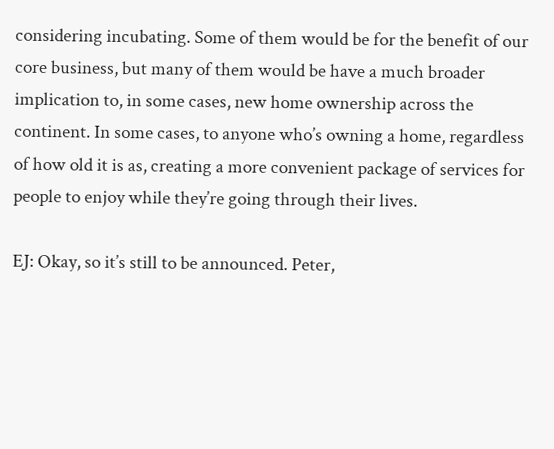considering incubating. Some of them would be for the benefit of our core business, but many of them would be have a much broader implication to, in some cases, new home ownership across the continent. In some cases, to anyone who’s owning a home, regardless of how old it is as, creating a more convenient package of services for people to enjoy while they’re going through their lives.

EJ: Okay, so it’s still to be announced. Peter,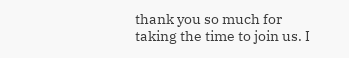thank you so much for taking the time to join us. I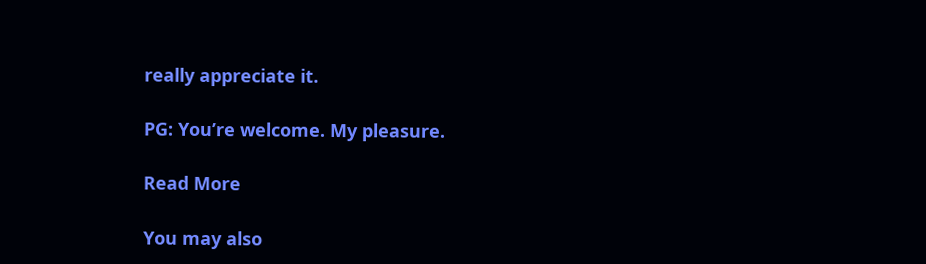really appreciate it.

PG: You’re welcome. My pleasure.

Read More

You may also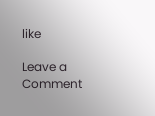like

Leave a Comment